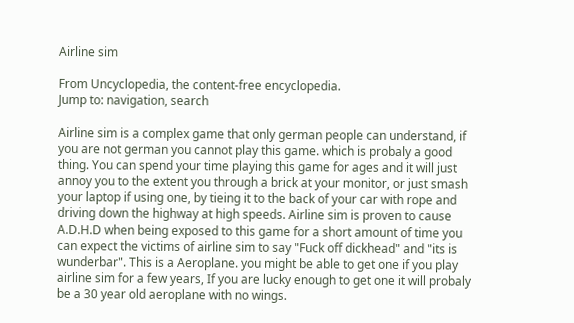Airline sim

From Uncyclopedia, the content-free encyclopedia.
Jump to: navigation, search

Airline sim is a complex game that only german people can understand, if you are not german you cannot play this game. which is probaly a good thing. You can spend your time playing this game for ages and it will just annoy you to the extent you through a brick at your monitor, or just smash your laptop if using one, by tieing it to the back of your car with rope and driving down the highway at high speeds. Airline sim is proven to cause A.D.H.D when being exposed to this game for a short amount of time you can expect the victims of airline sim to say "Fuck off dickhead" and "its is wunderbar". This is a Aeroplane. you might be able to get one if you play airline sim for a few years, If you are lucky enough to get one it will probaly be a 30 year old aeroplane with no wings.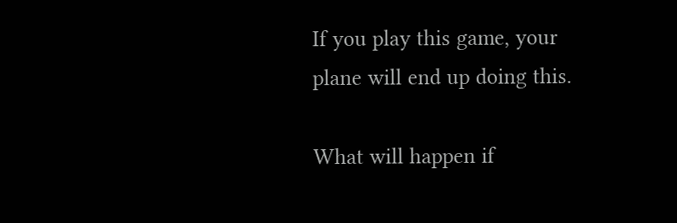If you play this game, your plane will end up doing this.

What will happen if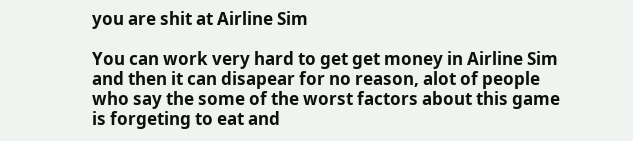you are shit at Airline Sim

You can work very hard to get get money in Airline Sim and then it can disapear for no reason, alot of people who say the some of the worst factors about this game is forgeting to eat and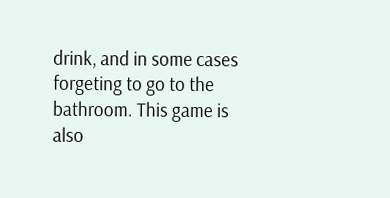drink, and in some cases forgeting to go to the bathroom. This game is also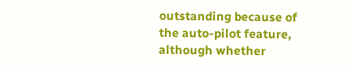outstanding because of the auto-pilot feature, although whether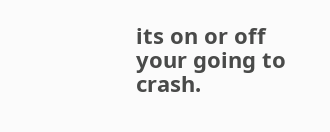its on or off your going to crash.